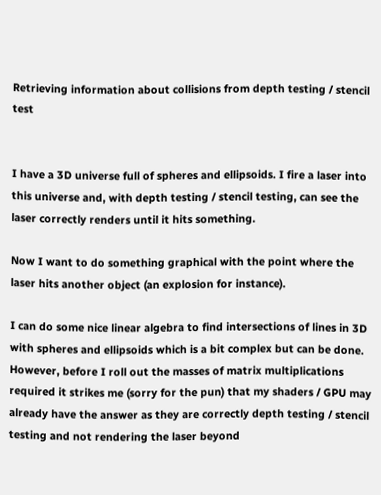Retrieving information about collisions from depth testing / stencil test


I have a 3D universe full of spheres and ellipsoids. I fire a laser into this universe and, with depth testing / stencil testing, can see the laser correctly renders until it hits something.

Now I want to do something graphical with the point where the laser hits another object (an explosion for instance).

I can do some nice linear algebra to find intersections of lines in 3D with spheres and ellipsoids which is a bit complex but can be done. However, before I roll out the masses of matrix multiplications required it strikes me (sorry for the pun) that my shaders / GPU may already have the answer as they are correctly depth testing / stencil testing and not rendering the laser beyond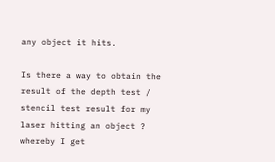any object it hits.

Is there a way to obtain the result of the depth test / stencil test result for my laser hitting an object ? whereby I get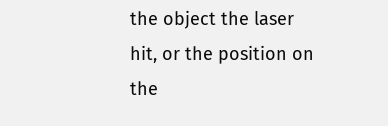the object the laser hit, or the position on the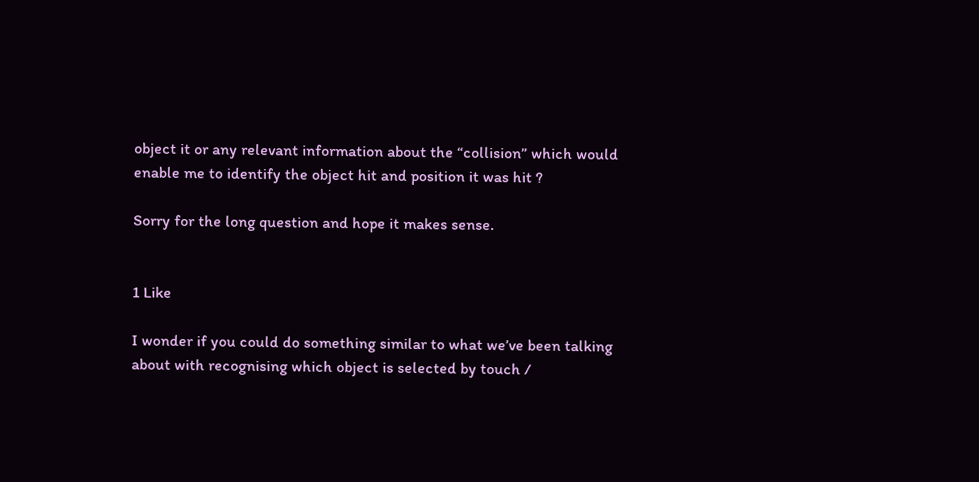object it or any relevant information about the “collision” which would enable me to identify the object hit and position it was hit ?

Sorry for the long question and hope it makes sense.


1 Like

I wonder if you could do something similar to what we’ve been talking about with recognising which object is selected by touch /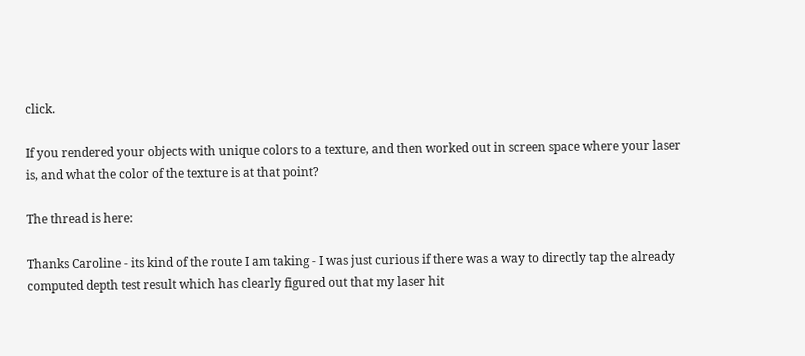click.

If you rendered your objects with unique colors to a texture, and then worked out in screen space where your laser is, and what the color of the texture is at that point?

The thread is here:

Thanks Caroline - its kind of the route I am taking - I was just curious if there was a way to directly tap the already computed depth test result which has clearly figured out that my laser hit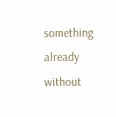something already without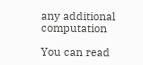any additional computation

You can read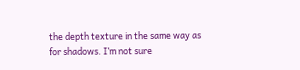the depth texture in the same way as for shadows. I’m not sure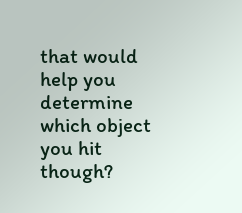that would help you determine which object you hit though?